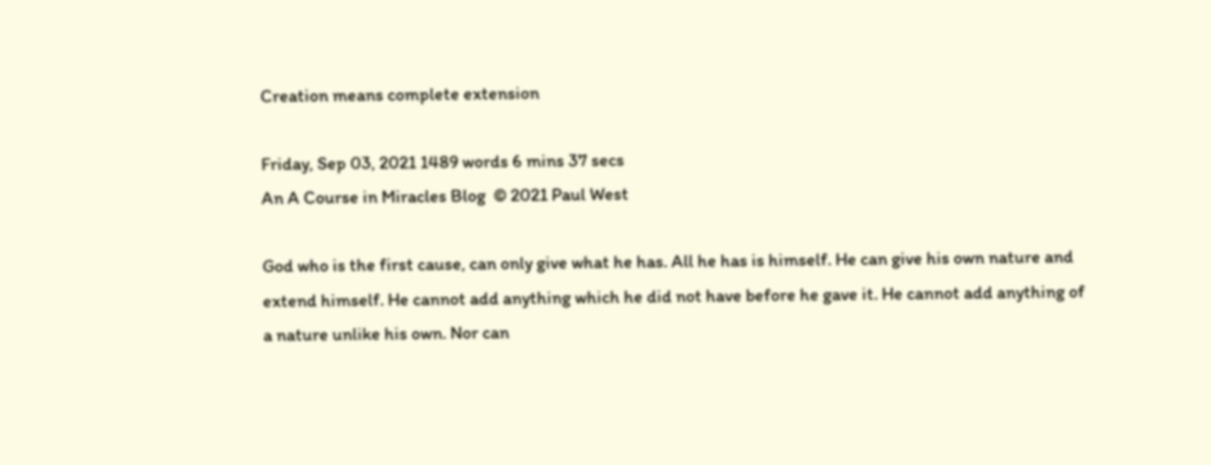Creation means complete extension

Friday, Sep 03, 2021 1489 words 6 mins 37 secs
An A Course in Miracles Blog  © 2021 Paul West

God who is the first cause, can only give what he has. All he has is himself. He can give his own nature and extend himself. He cannot add anything which he did not have before he gave it. He cannot add anything of a nature unlike his own. Nor can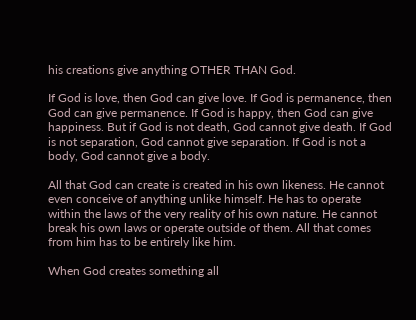his creations give anything OTHER THAN God.

If God is love, then God can give love. If God is permanence, then God can give permanence. If God is happy, then God can give happiness. But if God is not death, God cannot give death. If God is not separation, God cannot give separation. If God is not a body, God cannot give a body.

All that God can create is created in his own likeness. He cannot even conceive of anything unlike himself. He has to operate within the laws of the very reality of his own nature. He cannot break his own laws or operate outside of them. All that comes from him has to be entirely like him.

When God creates something all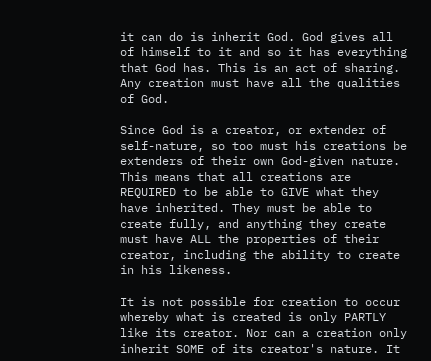it can do is inherit God. God gives all of himself to it and so it has everything that God has. This is an act of sharing. Any creation must have all the qualities of God.

Since God is a creator, or extender of self-nature, so too must his creations be extenders of their own God-given nature. This means that all creations are REQUIRED to be able to GIVE what they have inherited. They must be able to create fully, and anything they create must have ALL the properties of their creator, including the ability to create in his likeness.

It is not possible for creation to occur whereby what is created is only PARTLY like its creator. Nor can a creation only inherit SOME of its creator's nature. It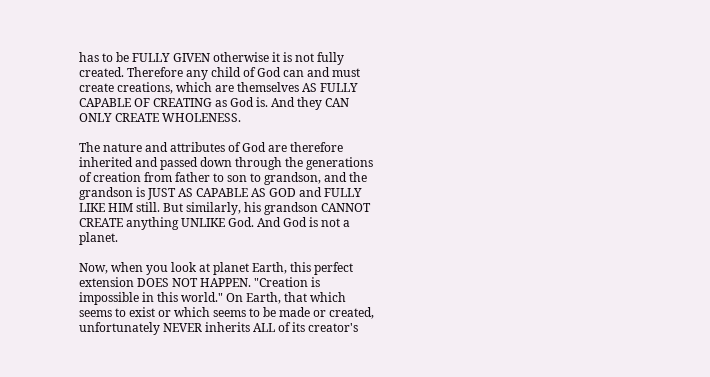has to be FULLY GIVEN otherwise it is not fully created. Therefore any child of God can and must create creations, which are themselves AS FULLY CAPABLE OF CREATING as God is. And they CAN ONLY CREATE WHOLENESS.

The nature and attributes of God are therefore inherited and passed down through the generations of creation from father to son to grandson, and the grandson is JUST AS CAPABLE AS GOD and FULLY LIKE HIM still. But similarly, his grandson CANNOT CREATE anything UNLIKE God. And God is not a planet.

Now, when you look at planet Earth, this perfect extension DOES NOT HAPPEN. "Creation is impossible in this world." On Earth, that which seems to exist or which seems to be made or created, unfortunately NEVER inherits ALL of its creator's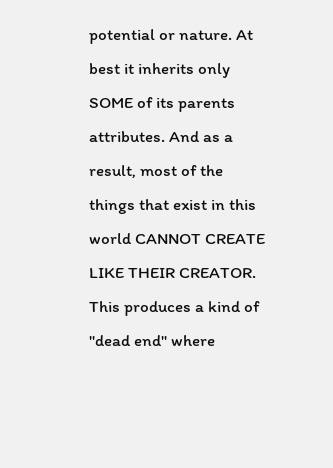potential or nature. At best it inherits only SOME of its parents attributes. And as a result, most of the things that exist in this world CANNOT CREATE LIKE THEIR CREATOR. This produces a kind of "dead end" where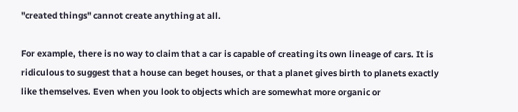"created things" cannot create anything at all.

For example, there is no way to claim that a car is capable of creating its own lineage of cars. It is ridiculous to suggest that a house can beget houses, or that a planet gives birth to planets exactly like themselves. Even when you look to objects which are somewhat more organic or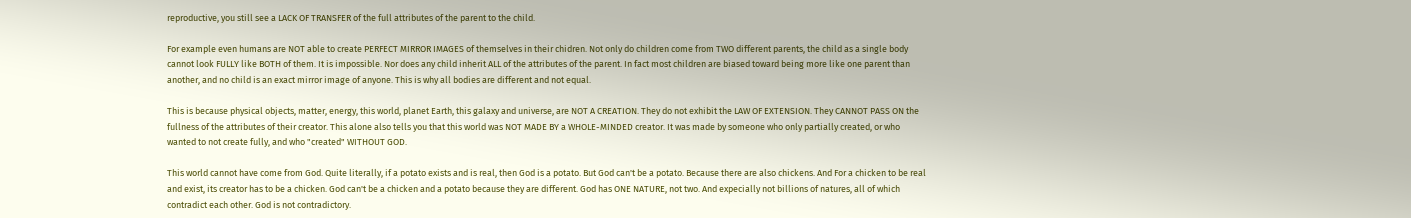reproductive, you still see a LACK OF TRANSFER of the full attributes of the parent to the child.

For example even humans are NOT able to create PERFECT MIRROR IMAGES of themselves in their chidren. Not only do children come from TWO different parents, the child as a single body cannot look FULLY like BOTH of them. It is impossible. Nor does any child inherit ALL of the attributes of the parent. In fact most children are biased toward being more like one parent than another, and no child is an exact mirror image of anyone. This is why all bodies are different and not equal.

This is because physical objects, matter, energy, this world, planet Earth, this galaxy and universe, are NOT A CREATION. They do not exhibit the LAW OF EXTENSION. They CANNOT PASS ON the fullness of the attributes of their creator. This alone also tells you that this world was NOT MADE BY a WHOLE-MINDED creator. It was made by someone who only partially created, or who wanted to not create fully, and who "created" WITHOUT GOD.

This world cannot have come from God. Quite literally, if a potato exists and is real, then God is a potato. But God can't be a potato. Because there are also chickens. And For a chicken to be real and exist, its creator has to be a chicken. God can't be a chicken and a potato because they are different. God has ONE NATURE, not two. And expecially not billions of natures, all of which contradict each other. God is not contradictory.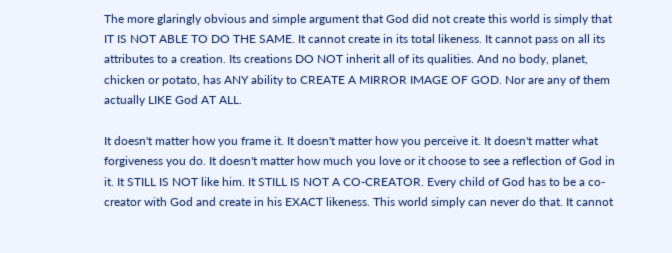The more glaringly obvious and simple argument that God did not create this world is simply that IT IS NOT ABLE TO DO THE SAME. It cannot create in its total likeness. It cannot pass on all its attributes to a creation. Its creations DO NOT inherit all of its qualities. And no body, planet, chicken or potato, has ANY ability to CREATE A MIRROR IMAGE OF GOD. Nor are any of them actually LIKE God AT ALL.

It doesn't matter how you frame it. It doesn't matter how you perceive it. It doesn't matter what forgiveness you do. It doesn't matter how much you love or it choose to see a reflection of God in it. It STILL IS NOT like him. It STILL IS NOT A CO-CREATOR. Every child of God has to be a co-creator with God and create in his EXACT likeness. This world simply can never do that. It cannot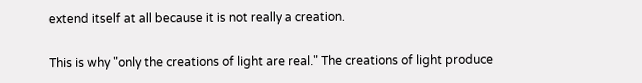extend itself at all because it is not really a creation.

This is why "only the creations of light are real." The creations of light produce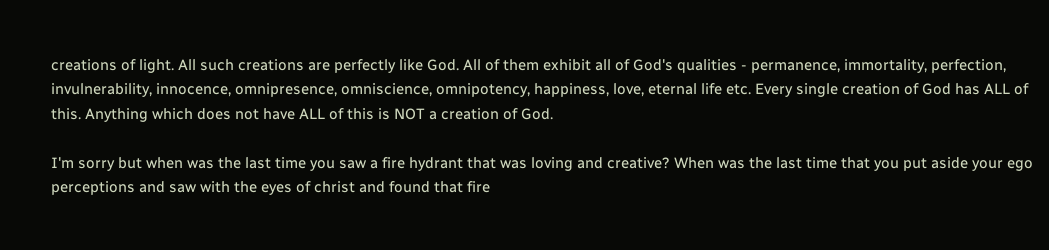creations of light. All such creations are perfectly like God. All of them exhibit all of God's qualities - permanence, immortality, perfection, invulnerability, innocence, omnipresence, omniscience, omnipotency, happiness, love, eternal life etc. Every single creation of God has ALL of this. Anything which does not have ALL of this is NOT a creation of God.

I'm sorry but when was the last time you saw a fire hydrant that was loving and creative? When was the last time that you put aside your ego perceptions and saw with the eyes of christ and found that fire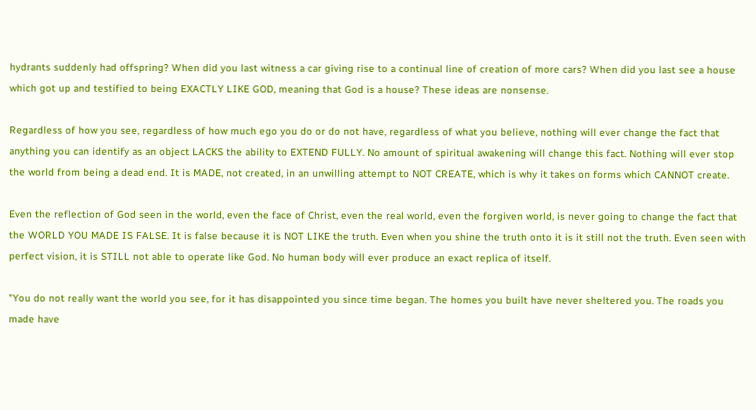hydrants suddenly had offspring? When did you last witness a car giving rise to a continual line of creation of more cars? When did you last see a house which got up and testified to being EXACTLY LIKE GOD, meaning that God is a house? These ideas are nonsense.

Regardless of how you see, regardless of how much ego you do or do not have, regardless of what you believe, nothing will ever change the fact that anything you can identify as an object LACKS the ability to EXTEND FULLY. No amount of spiritual awakening will change this fact. Nothing will ever stop the world from being a dead end. It is MADE, not created, in an unwilling attempt to NOT CREATE, which is why it takes on forms which CANNOT create.

Even the reflection of God seen in the world, even the face of Christ, even the real world, even the forgiven world, is never going to change the fact that the WORLD YOU MADE IS FALSE. It is false because it is NOT LIKE the truth. Even when you shine the truth onto it is it still not the truth. Even seen with perfect vision, it is STILL not able to operate like God. No human body will ever produce an exact replica of itself.

"You do not really want the world you see, for it has disappointed you since time began. The homes you built have never sheltered you. The roads you made have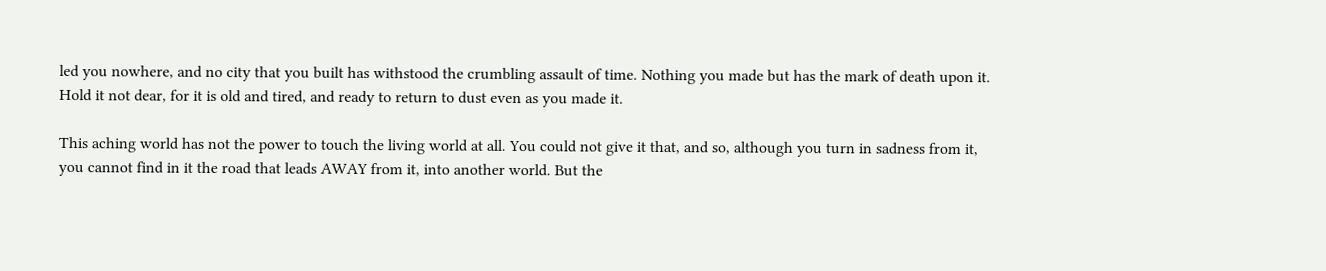led you nowhere, and no city that you built has withstood the crumbling assault of time. Nothing you made but has the mark of death upon it. Hold it not dear, for it is old and tired, and ready to return to dust even as you made it.

This aching world has not the power to touch the living world at all. You could not give it that, and so, although you turn in sadness from it, you cannot find in it the road that leads AWAY from it, into another world. But the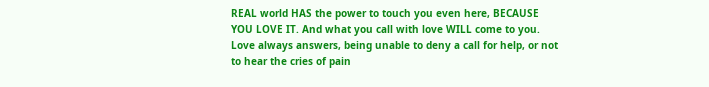REAL world HAS the power to touch you even here, BECAUSE YOU LOVE IT. And what you call with love WILL come to you. Love always answers, being unable to deny a call for help, or not to hear the cries of pain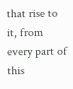that rise to it, from every part of this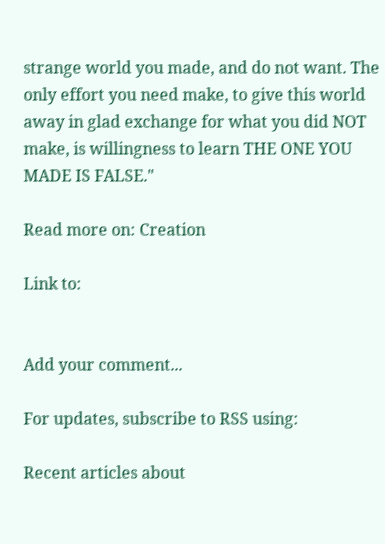strange world you made, and do not want. The only effort you need make, to give this world away in glad exchange for what you did NOT make, is willingness to learn THE ONE YOU MADE IS FALSE."

Read more on: Creation

Link to:


Add your comment...

For updates, subscribe to RSS using:

Recent articles about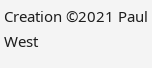Creation ©2021 Paul West